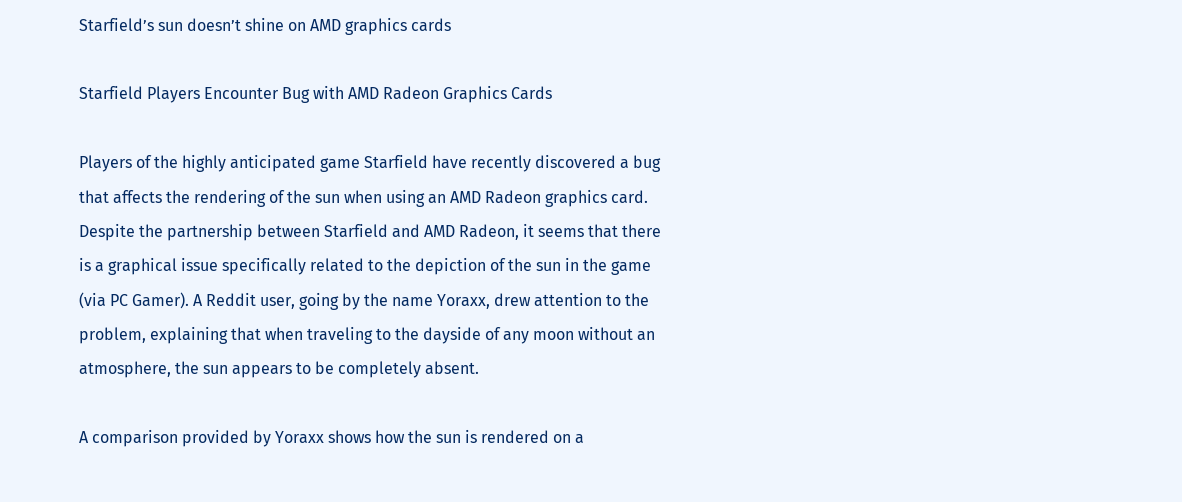Starfield’s sun doesn’t shine on AMD graphics cards

Starfield Players Encounter Bug with AMD Radeon Graphics Cards

Players of the highly anticipated game Starfield have recently discovered a bug that affects the rendering of the sun when using an AMD Radeon graphics card. Despite the partnership between Starfield and AMD Radeon, it seems that there is a graphical issue specifically related to the depiction of the sun in the game (via PC Gamer). A Reddit user, going by the name Yoraxx, drew attention to the problem, explaining that when traveling to the dayside of any moon without an atmosphere, the sun appears to be completely absent.

A comparison provided by Yoraxx shows how the sun is rendered on a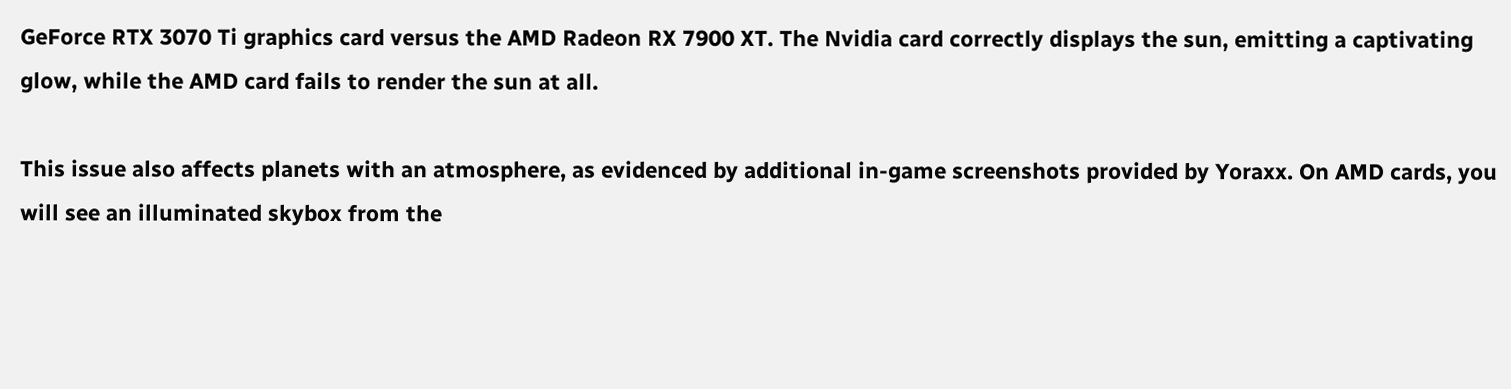GeForce RTX 3070 Ti graphics card versus the AMD Radeon RX 7900 XT. The Nvidia card correctly displays the sun, emitting a captivating glow, while the AMD card fails to render the sun at all.

This issue also affects planets with an atmosphere, as evidenced by additional in-game screenshots provided by Yoraxx. On AMD cards, you will see an illuminated skybox from the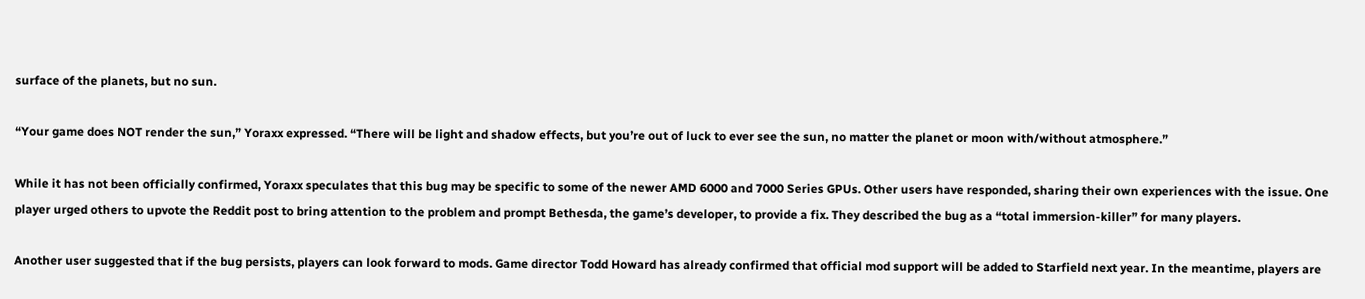surface of the planets, but no sun.

“Your game does NOT render the sun,” Yoraxx expressed. “There will be light and shadow effects, but you’re out of luck to ever see the sun, no matter the planet or moon with/without atmosphere.”

While it has not been officially confirmed, Yoraxx speculates that this bug may be specific to some of the newer AMD 6000 and 7000 Series GPUs. Other users have responded, sharing their own experiences with the issue. One player urged others to upvote the Reddit post to bring attention to the problem and prompt Bethesda, the game’s developer, to provide a fix. They described the bug as a “total immersion-killer” for many players.

Another user suggested that if the bug persists, players can look forward to mods. Game director Todd Howard has already confirmed that official mod support will be added to Starfield next year. In the meantime, players are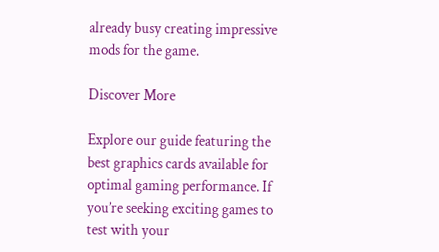already busy creating impressive mods for the game.

Discover More

Explore our guide featuring the best graphics cards available for optimal gaming performance. If you’re seeking exciting games to test with your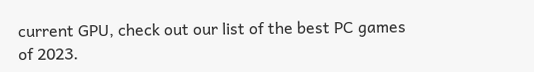current GPU, check out our list of the best PC games of 2023.